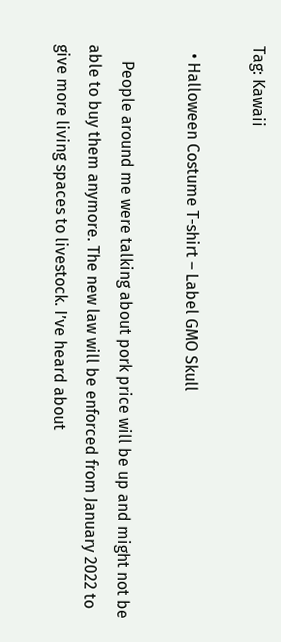Tag: Kawaii

  • Halloween Costume T-shirt – Label GMO Skull

    People around me were talking about pork price will be up and might not be able to buy them anymore. The new law will be enforced from January 2022 to give more living spaces to livestock. I’ve heard about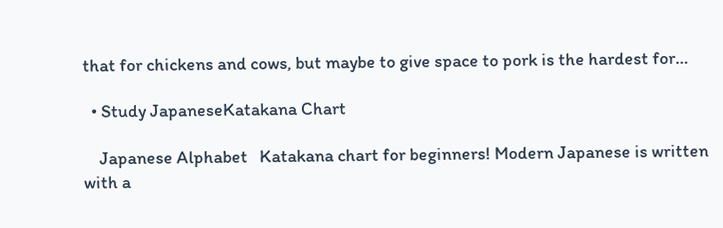that for chickens and cows, but maybe to give space to pork is the hardest for…

  • Study JapaneseKatakana Chart

    Japanese Alphabet   Katakana chart for beginners! Modern Japanese is written with a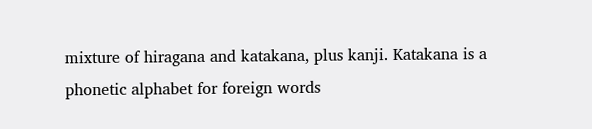mixture of hiragana and katakana, plus kanji. Katakana is a phonetic alphabet for foreign words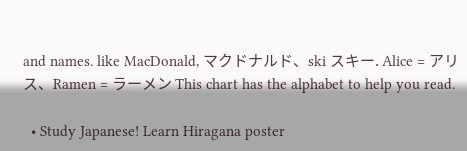and names. like MacDonald, マクドナルド、ski スキー. Alice = アリス、Ramen = ラーメン This chart has the alphabet to help you read.

  • Study Japanese! Learn Hiragana poster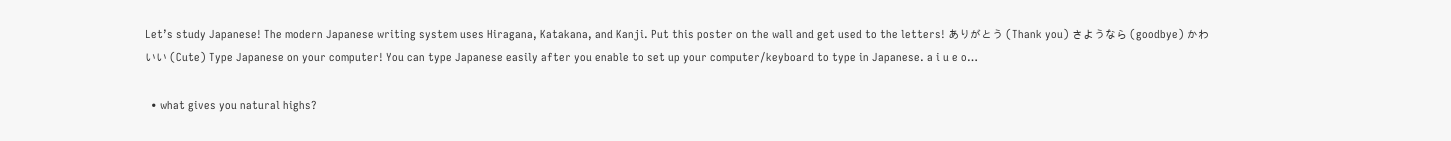Let’s study Japanese! The modern Japanese writing system uses Hiragana, Katakana, and Kanji. Put this poster on the wall and get used to the letters! ありがとう (Thank you) さようなら (goodbye) かわいい (Cute) Type Japanese on your computer! You can type Japanese easily after you enable to set up your computer/keyboard to type in Japanese. a i u e o…

  • what gives you natural highs?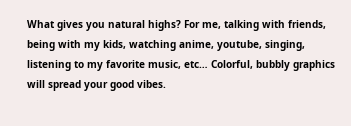What gives you natural highs? For me, talking with friends, being with my kids, watching anime, youtube, singing, listening to my favorite music, etc… Colorful, bubbly graphics will spread your good vibes.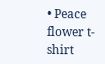• Peace flower t-shirt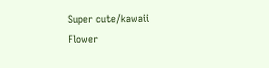Super cute/kawaii Flower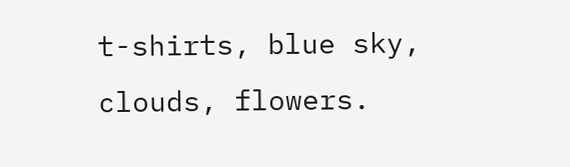t-shirts, blue sky, clouds, flowers.